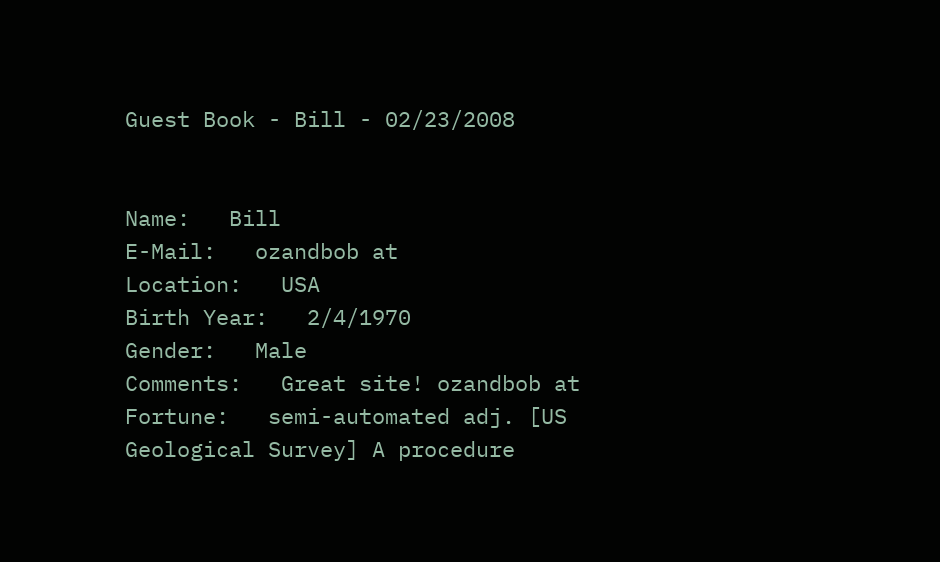Guest Book - Bill - 02/23/2008


Name:   Bill
E-Mail:   ozandbob at
Location:   USA
Birth Year:   2/4/1970
Gender:   Male
Comments:   Great site! ozandbob at
Fortune:   semi-automated adj. [US Geological Survey] A procedure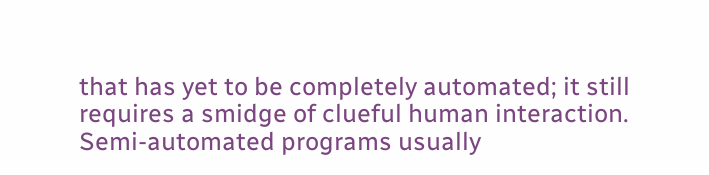that has yet to be completely automated; it still requires a smidge of clueful human interaction. Semi-automated programs usually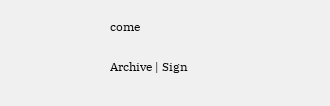come

Archive | Sign